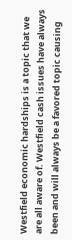Westfield economic hardships is a topic that we are all aware of. Westfield cash issues have always been and will always be a favored topic causing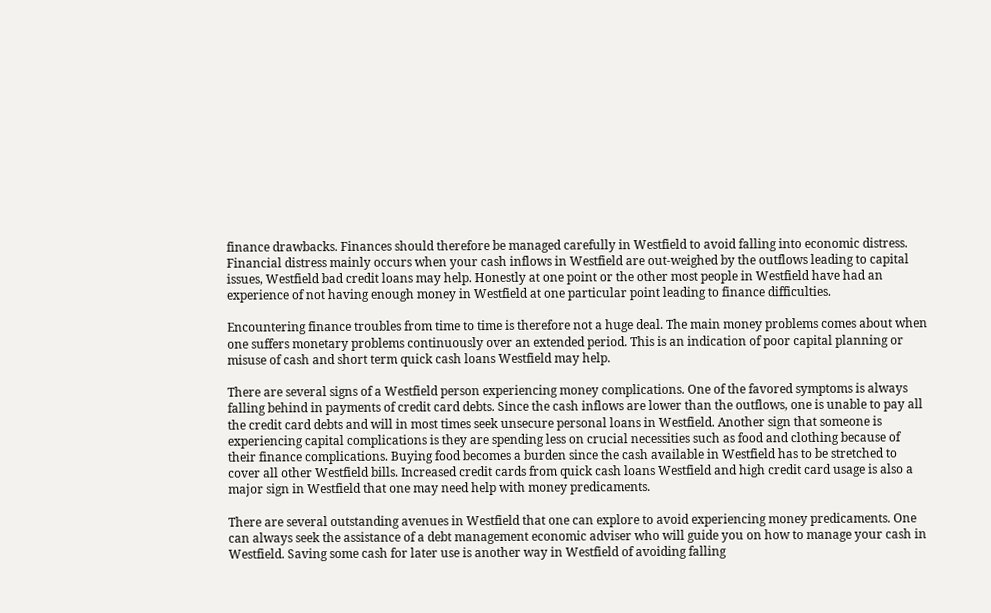finance drawbacks. Finances should therefore be managed carefully in Westfield to avoid falling into economic distress. Financial distress mainly occurs when your cash inflows in Westfield are out-weighed by the outflows leading to capital issues, Westfield bad credit loans may help. Honestly at one point or the other most people in Westfield have had an experience of not having enough money in Westfield at one particular point leading to finance difficulties.

Encountering finance troubles from time to time is therefore not a huge deal. The main money problems comes about when one suffers monetary problems continuously over an extended period. This is an indication of poor capital planning or misuse of cash and short term quick cash loans Westfield may help.

There are several signs of a Westfield person experiencing money complications. One of the favored symptoms is always falling behind in payments of credit card debts. Since the cash inflows are lower than the outflows, one is unable to pay all the credit card debts and will in most times seek unsecure personal loans in Westfield. Another sign that someone is experiencing capital complications is they are spending less on crucial necessities such as food and clothing because of their finance complications. Buying food becomes a burden since the cash available in Westfield has to be stretched to cover all other Westfield bills. Increased credit cards from quick cash loans Westfield and high credit card usage is also a major sign in Westfield that one may need help with money predicaments.

There are several outstanding avenues in Westfield that one can explore to avoid experiencing money predicaments. One can always seek the assistance of a debt management economic adviser who will guide you on how to manage your cash in Westfield. Saving some cash for later use is another way in Westfield of avoiding falling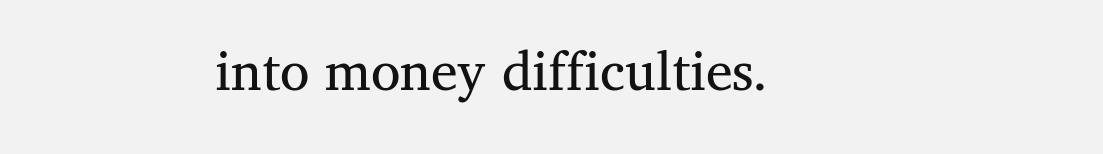into money difficulties.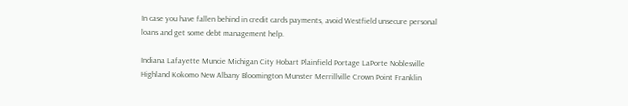In case you have fallen behind in credit cards payments, avoid Westfield unsecure personal loans and get some debt management help.

Indiana Lafayette Muncie Michigan City Hobart Plainfield Portage LaPorte Noblesville Highland Kokomo New Albany Bloomington Munster Merrillville Crown Point Franklin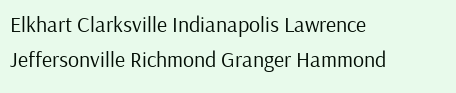Elkhart Clarksville Indianapolis Lawrence Jeffersonville Richmond Granger Hammond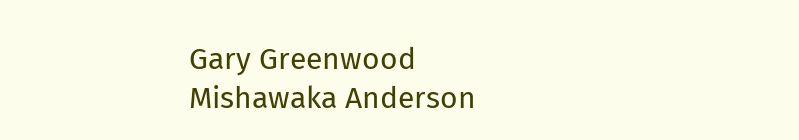Gary Greenwood Mishawaka Anderson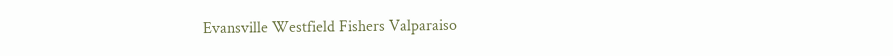Evansville Westfield Fishers Valparaiso